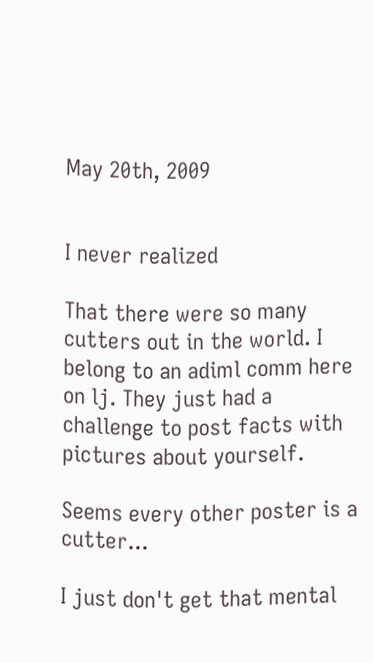May 20th, 2009


I never realized

That there were so many cutters out in the world. I belong to an adiml comm here on lj. They just had a challenge to post facts with pictures about yourself.

Seems every other poster is a cutter...

I just don't get that mental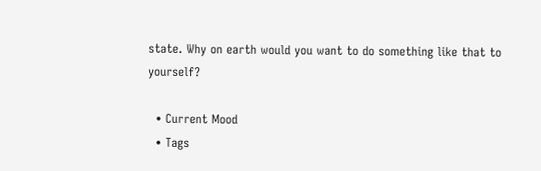state. Why on earth would you want to do something like that to yourself?

  • Current Mood
  • Tags